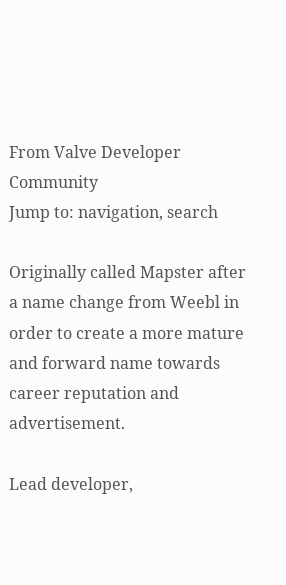From Valve Developer Community
Jump to: navigation, search

Originally called Mapster after a name change from Weebl in order to create a more mature and forward name towards career reputation and advertisement.

Lead developer,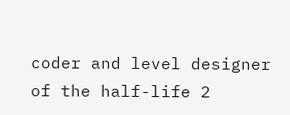coder and level designer of the half-life 2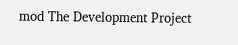mod The Development Project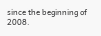since the beginning of 2008.